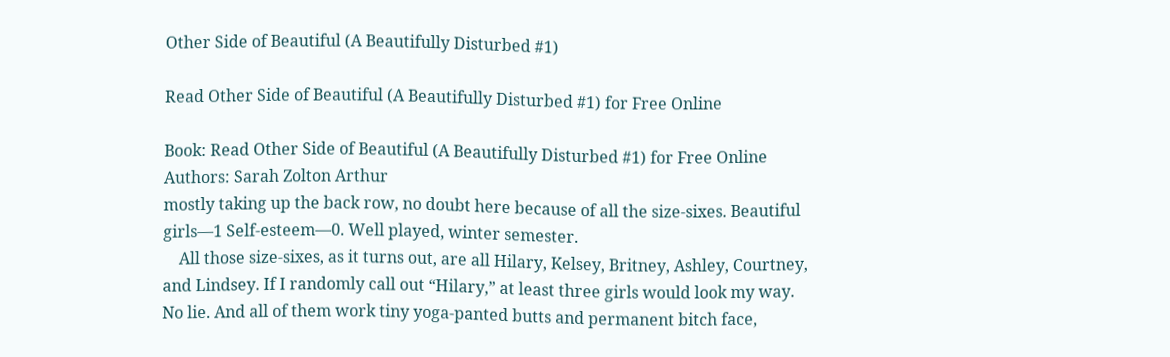Other Side of Beautiful (A Beautifully Disturbed #1)

Read Other Side of Beautiful (A Beautifully Disturbed #1) for Free Online

Book: Read Other Side of Beautiful (A Beautifully Disturbed #1) for Free Online
Authors: Sarah Zolton Arthur
mostly taking up the back row, no doubt here because of all the size-sixes. Beautiful girls—1 Self-esteem—0. Well played, winter semester.
    All those size-sixes, as it turns out, are all Hilary, Kelsey, Britney, Ashley, Courtney, and Lindsey. If I randomly call out “Hilary,” at least three girls would look my way. No lie. And all of them work tiny yoga-panted butts and permanent bitch face,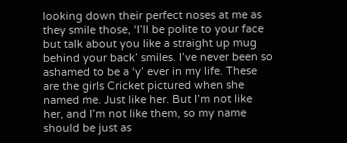looking down their perfect noses at me as they smile those, ‘I’ll be polite to your face but talk about you like a straight up mug behind your back’ smiles. I’ve never been so ashamed to be a ‘y’ ever in my life. These are the girls Cricket pictured when she named me. Just like her. But I’m not like her, and I’m not like them, so my name should be just as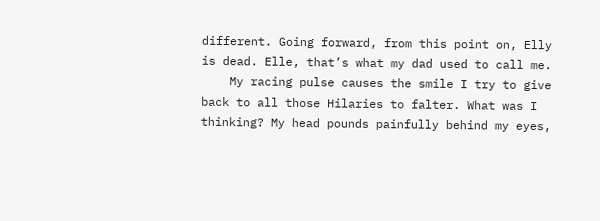different. Going forward, from this point on, Elly is dead. Elle, that’s what my dad used to call me.
    My racing pulse causes the smile I try to give back to all those Hilaries to falter. What was I thinking? My head pounds painfully behind my eyes,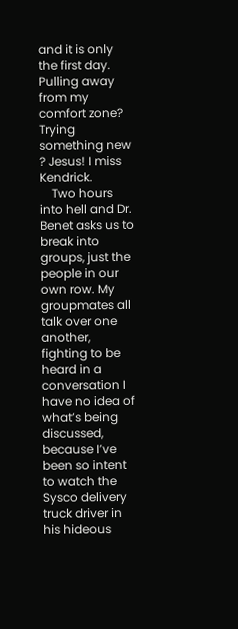and it is only the first day. Pulling away from my comfort zone? Trying something new ? Jesus! I miss Kendrick.
    Two hours into hell and Dr. Benet asks us to break into groups, just the people in our own row. My groupmates all talk over one another, fighting to be heard in a conversation I have no idea of what’s being discussed, because I’ve been so intent to watch the Sysco delivery truck driver in his hideous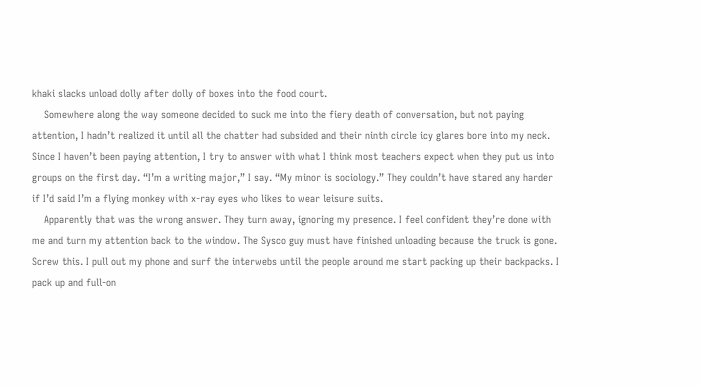khaki slacks unload dolly after dolly of boxes into the food court.
    Somewhere along the way someone decided to suck me into the fiery death of conversation, but not paying attention, I hadn’t realized it until all the chatter had subsided and their ninth circle icy glares bore into my neck. Since I haven’t been paying attention, I try to answer with what I think most teachers expect when they put us into groups on the first day. “I’m a writing major,” I say. “My minor is sociology.” They couldn’t have stared any harder if I’d said I’m a flying monkey with x-ray eyes who likes to wear leisure suits.
    Apparently that was the wrong answer. They turn away, ignoring my presence. I feel confident they’re done with me and turn my attention back to the window. The Sysco guy must have finished unloading because the truck is gone. Screw this. I pull out my phone and surf the interwebs until the people around me start packing up their backpacks. I pack up and full-on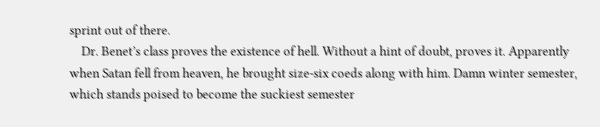sprint out of there.
    Dr. Benet’s class proves the existence of hell. Without a hint of doubt, proves it. Apparently when Satan fell from heaven, he brought size-six coeds along with him. Damn winter semester, which stands poised to become the suckiest semester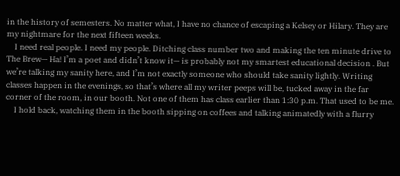in the history of semesters. No matter what, I have no chance of escaping a Kelsey or Hilary. They are my nightmare for the next fifteen weeks.
    I need real people. I need my people. Ditching class number two and making the ten minute drive to The Brew— Ha! I’m a poet and didn’t know it— is probably not my smartest educational decision . But we’re talking my sanity here, and I’m not exactly someone who should take sanity lightly. Writing classes happen in the evenings, so that’s where all my writer peeps will be, tucked away in the far corner of the room, in our booth. Not one of them has class earlier than 1:30 p.m. That used to be me.
    I hold back, watching them in the booth sipping on coffees and talking animatedly with a flurry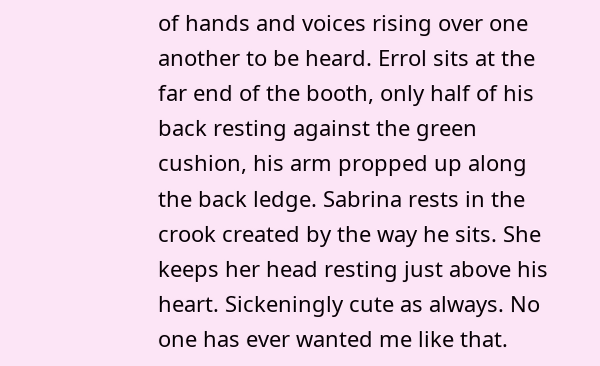of hands and voices rising over one another to be heard. Errol sits at the far end of the booth, only half of his back resting against the green cushion, his arm propped up along the back ledge. Sabrina rests in the crook created by the way he sits. She keeps her head resting just above his heart. Sickeningly cute as always. No one has ever wanted me like that.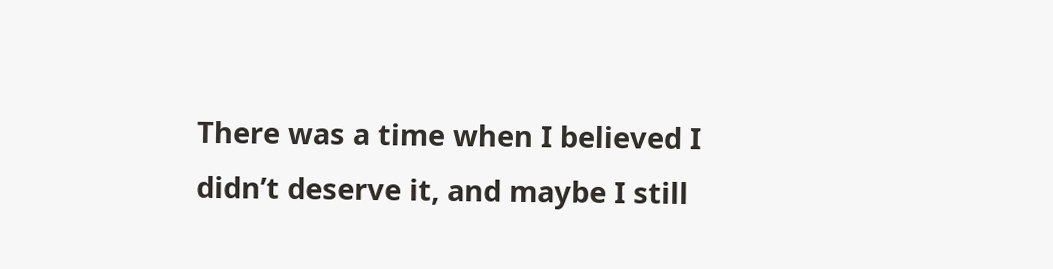There was a time when I believed I didn’t deserve it, and maybe I still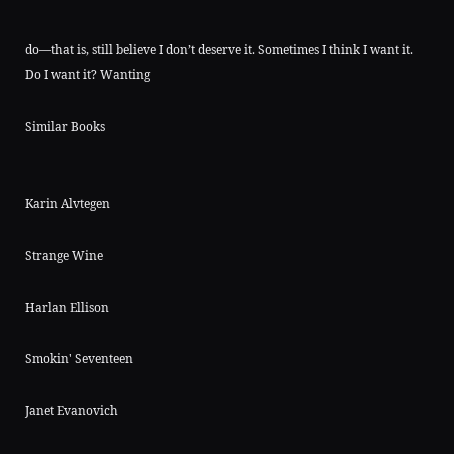do—that is, still believe I don’t deserve it. Sometimes I think I want it. Do I want it? Wanting

Similar Books


Karin Alvtegen

Strange Wine

Harlan Ellison

Smokin' Seventeen

Janet Evanovich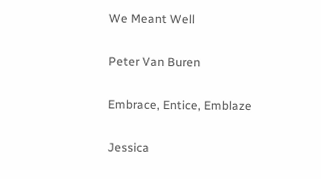We Meant Well

Peter Van Buren

Embrace, Entice, Emblaze

Jessica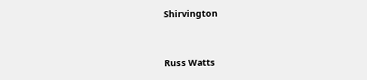Shirvington


Russ Watts